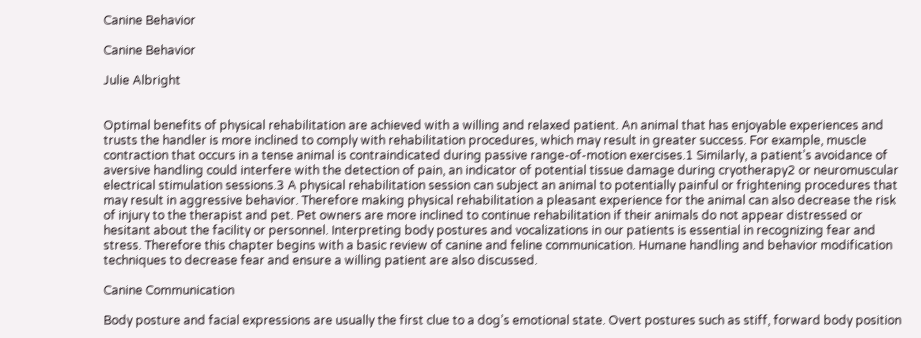Canine Behavior

Canine Behavior

Julie Albright


Optimal benefits of physical rehabilitation are achieved with a willing and relaxed patient. An animal that has enjoyable experiences and trusts the handler is more inclined to comply with rehabilitation procedures, which may result in greater success. For example, muscle contraction that occurs in a tense animal is contraindicated during passive range-of-motion exercises.1 Similarly, a patient’s avoidance of aversive handling could interfere with the detection of pain, an indicator of potential tissue damage during cryotherapy2 or neuromuscular electrical stimulation sessions.3 A physical rehabilitation session can subject an animal to potentially painful or frightening procedures that may result in aggressive behavior. Therefore making physical rehabilitation a pleasant experience for the animal can also decrease the risk of injury to the therapist and pet. Pet owners are more inclined to continue rehabilitation if their animals do not appear distressed or hesitant about the facility or personnel. Interpreting body postures and vocalizations in our patients is essential in recognizing fear and stress. Therefore this chapter begins with a basic review of canine and feline communication. Humane handling and behavior modification techniques to decrease fear and ensure a willing patient are also discussed.

Canine Communication

Body posture and facial expressions are usually the first clue to a dog’s emotional state. Overt postures such as stiff, forward body position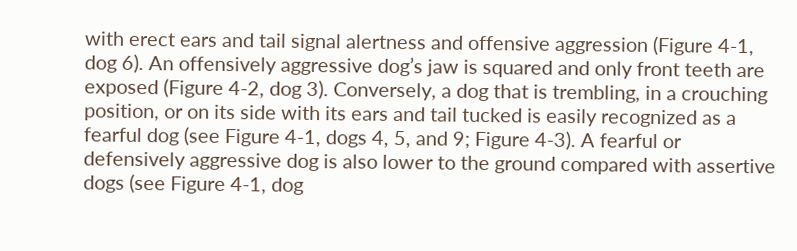with erect ears and tail signal alertness and offensive aggression (Figure 4-1, dog 6). An offensively aggressive dog’s jaw is squared and only front teeth are exposed (Figure 4-2, dog 3). Conversely, a dog that is trembling, in a crouching position, or on its side with its ears and tail tucked is easily recognized as a fearful dog (see Figure 4-1, dogs 4, 5, and 9; Figure 4-3). A fearful or defensively aggressive dog is also lower to the ground compared with assertive dogs (see Figure 4-1, dog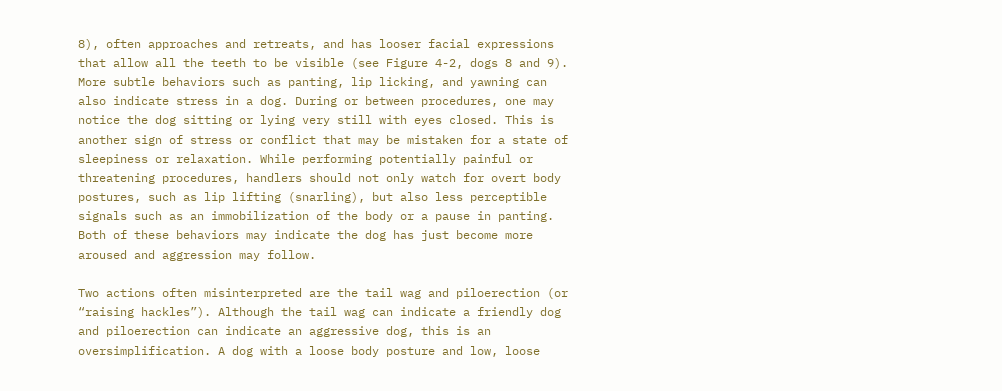8), often approaches and retreats, and has looser facial expressions that allow all the teeth to be visible (see Figure 4-2, dogs 8 and 9). More subtle behaviors such as panting, lip licking, and yawning can also indicate stress in a dog. During or between procedures, one may notice the dog sitting or lying very still with eyes closed. This is another sign of stress or conflict that may be mistaken for a state of sleepiness or relaxation. While performing potentially painful or threatening procedures, handlers should not only watch for overt body postures, such as lip lifting (snarling), but also less perceptible signals such as an immobilization of the body or a pause in panting. Both of these behaviors may indicate the dog has just become more aroused and aggression may follow.

Two actions often misinterpreted are the tail wag and piloerection (or “raising hackles”). Although the tail wag can indicate a friendly dog and piloerection can indicate an aggressive dog, this is an oversimplification. A dog with a loose body posture and low, loose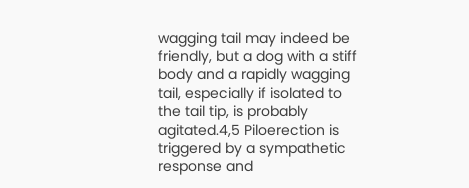wagging tail may indeed be friendly, but a dog with a stiff body and a rapidly wagging tail, especially if isolated to the tail tip, is probably agitated.4,5 Piloerection is triggered by a sympathetic response and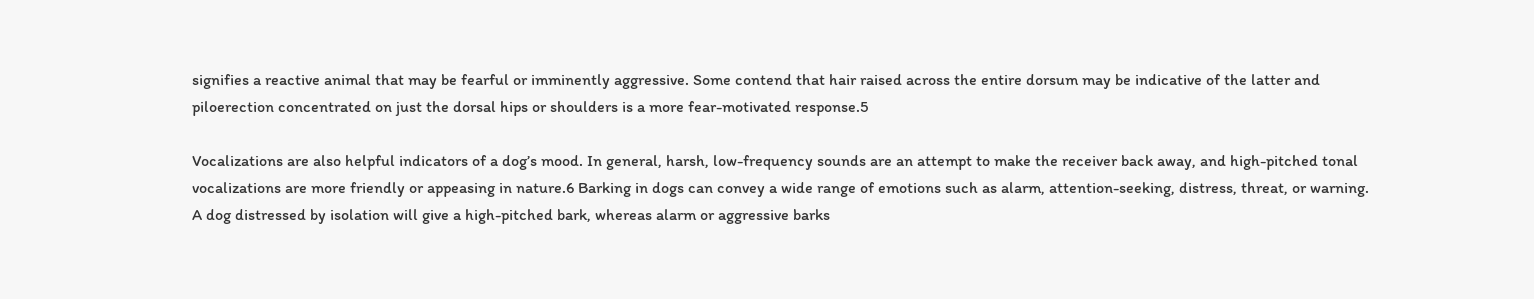signifies a reactive animal that may be fearful or imminently aggressive. Some contend that hair raised across the entire dorsum may be indicative of the latter and piloerection concentrated on just the dorsal hips or shoulders is a more fear-motivated response.5

Vocalizations are also helpful indicators of a dog’s mood. In general, harsh, low-frequency sounds are an attempt to make the receiver back away, and high-pitched tonal vocalizations are more friendly or appeasing in nature.6 Barking in dogs can convey a wide range of emotions such as alarm, attention-seeking, distress, threat, or warning. A dog distressed by isolation will give a high-pitched bark, whereas alarm or aggressive barks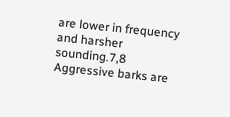are lower in frequency and harsher sounding.7,8 Aggressive barks are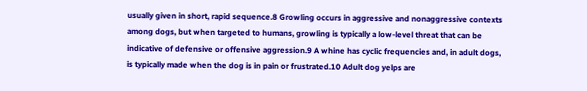usually given in short, rapid sequence.8 Growling occurs in aggressive and nonaggressive contexts among dogs, but when targeted to humans, growling is typically a low-level threat that can be indicative of defensive or offensive aggression.9 A whine has cyclic frequencies and, in adult dogs, is typically made when the dog is in pain or frustrated.10 Adult dog yelps are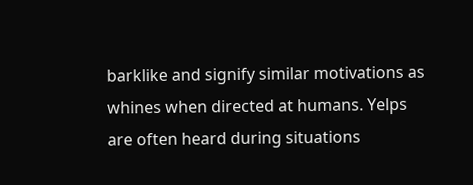barklike and signify similar motivations as whines when directed at humans. Yelps are often heard during situations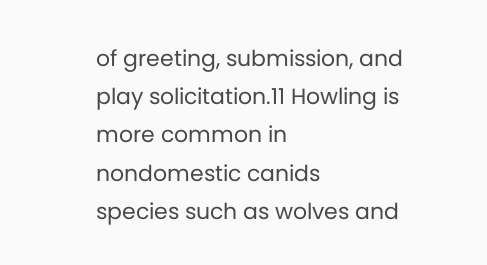of greeting, submission, and play solicitation.11 Howling is more common in nondomestic canids species such as wolves and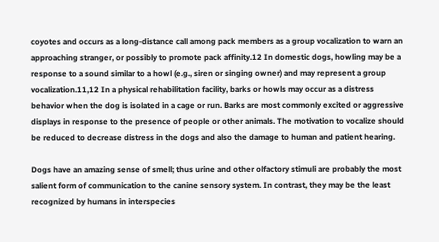coyotes and occurs as a long-distance call among pack members as a group vocalization to warn an approaching stranger, or possibly to promote pack affinity.12 In domestic dogs, howling may be a response to a sound similar to a howl (e.g., siren or singing owner) and may represent a group vocalization.11,12 In a physical rehabilitation facility, barks or howls may occur as a distress behavior when the dog is isolated in a cage or run. Barks are most commonly excited or aggressive displays in response to the presence of people or other animals. The motivation to vocalize should be reduced to decrease distress in the dogs and also the damage to human and patient hearing.

Dogs have an amazing sense of smell; thus urine and other olfactory stimuli are probably the most salient form of communication to the canine sensory system. In contrast, they may be the least recognized by humans in interspecies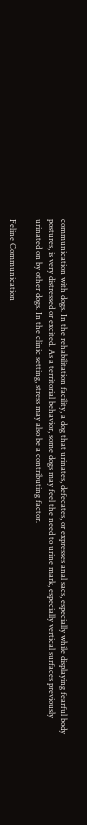communication with dogs. In the rehabilitation facility, a dog that urinates, defecates, or expresses anal sacs, especially while displaying fearful body postures, is very distressed or excited. As a territorial behavior, some dogs may feel the need to urine mark, especially vertical surfaces previously urinated on by other dogs. In the clinic setting, stress may also be a contributing factor.

Feline Communication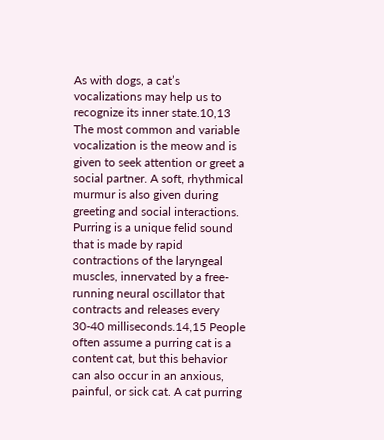As with dogs, a cat’s vocalizations may help us to recognize its inner state.10,13 The most common and variable vocalization is the meow and is given to seek attention or greet a social partner. A soft, rhythmical murmur is also given during greeting and social interactions. Purring is a unique felid sound that is made by rapid contractions of the laryngeal muscles, innervated by a free-running neural oscillator that contracts and releases every 30-40 milliseconds.14,15 People often assume a purring cat is a content cat, but this behavior can also occur in an anxious, painful, or sick cat. A cat purring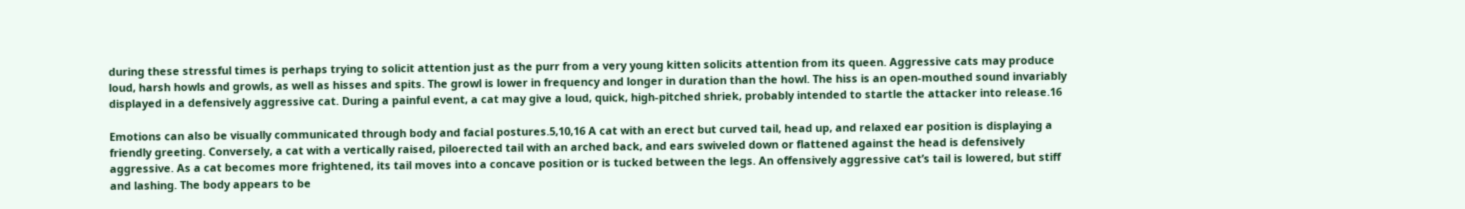during these stressful times is perhaps trying to solicit attention just as the purr from a very young kitten solicits attention from its queen. Aggressive cats may produce loud, harsh howls and growls, as well as hisses and spits. The growl is lower in frequency and longer in duration than the howl. The hiss is an open-mouthed sound invariably displayed in a defensively aggressive cat. During a painful event, a cat may give a loud, quick, high-pitched shriek, probably intended to startle the attacker into release.16

Emotions can also be visually communicated through body and facial postures.5,10,16 A cat with an erect but curved tail, head up, and relaxed ear position is displaying a friendly greeting. Conversely, a cat with a vertically raised, piloerected tail with an arched back, and ears swiveled down or flattened against the head is defensively aggressive. As a cat becomes more frightened, its tail moves into a concave position or is tucked between the legs. An offensively aggressive cat’s tail is lowered, but stiff and lashing. The body appears to be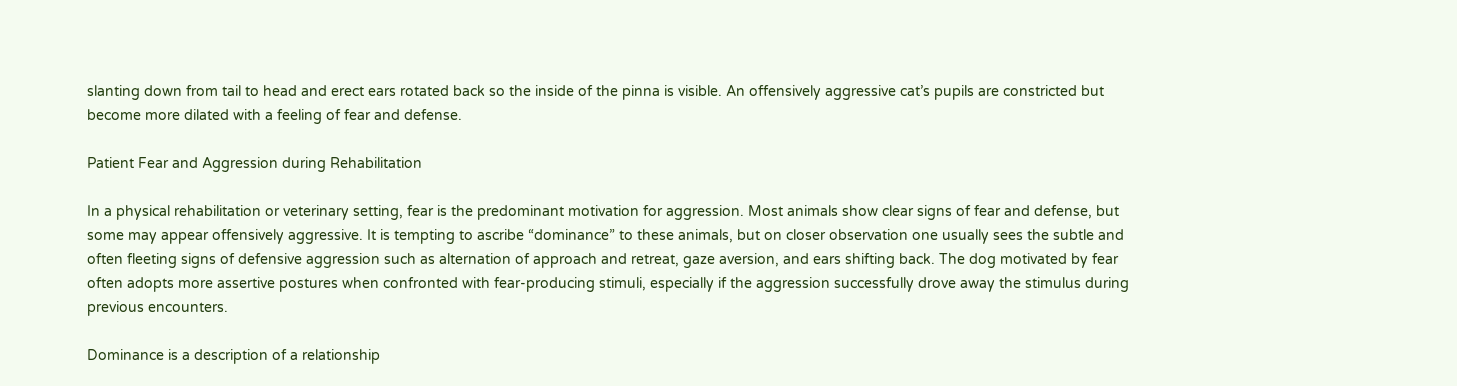slanting down from tail to head and erect ears rotated back so the inside of the pinna is visible. An offensively aggressive cat’s pupils are constricted but become more dilated with a feeling of fear and defense.

Patient Fear and Aggression during Rehabilitation

In a physical rehabilitation or veterinary setting, fear is the predominant motivation for aggression. Most animals show clear signs of fear and defense, but some may appear offensively aggressive. It is tempting to ascribe “dominance” to these animals, but on closer observation one usually sees the subtle and often fleeting signs of defensive aggression such as alternation of approach and retreat, gaze aversion, and ears shifting back. The dog motivated by fear often adopts more assertive postures when confronted with fear-producing stimuli, especially if the aggression successfully drove away the stimulus during previous encounters.

Dominance is a description of a relationship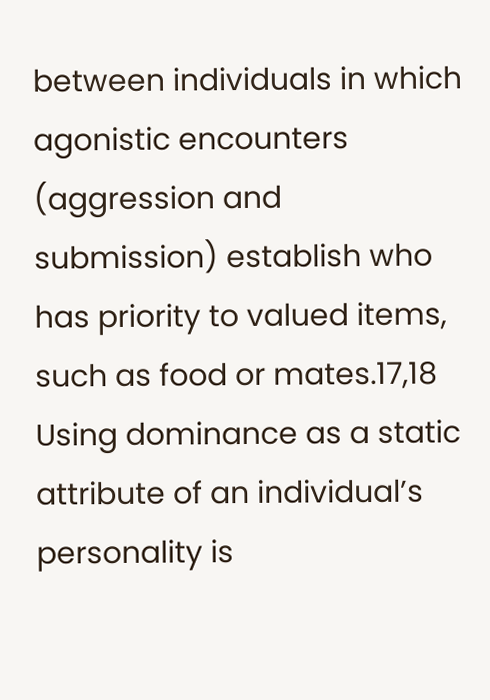between individuals in which agonistic encounters (aggression and submission) establish who has priority to valued items, such as food or mates.17,18 Using dominance as a static attribute of an individual’s personality is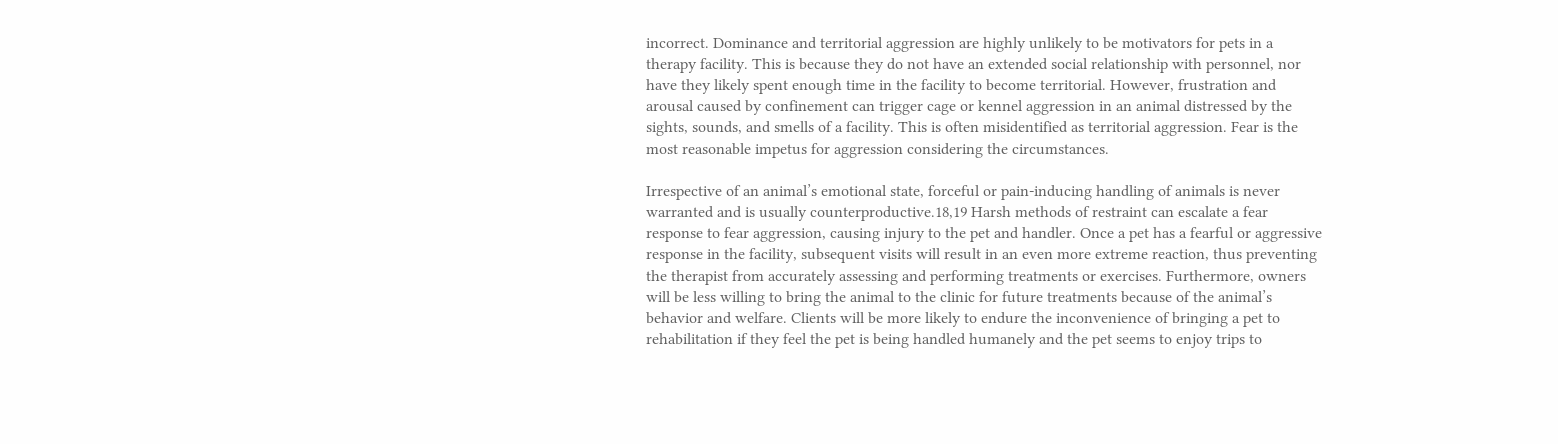incorrect. Dominance and territorial aggression are highly unlikely to be motivators for pets in a therapy facility. This is because they do not have an extended social relationship with personnel, nor have they likely spent enough time in the facility to become territorial. However, frustration and arousal caused by confinement can trigger cage or kennel aggression in an animal distressed by the sights, sounds, and smells of a facility. This is often misidentified as territorial aggression. Fear is the most reasonable impetus for aggression considering the circumstances.

Irrespective of an animal’s emotional state, forceful or pain-inducing handling of animals is never warranted and is usually counterproductive.18,19 Harsh methods of restraint can escalate a fear response to fear aggression, causing injury to the pet and handler. Once a pet has a fearful or aggressive response in the facility, subsequent visits will result in an even more extreme reaction, thus preventing the therapist from accurately assessing and performing treatments or exercises. Furthermore, owners will be less willing to bring the animal to the clinic for future treatments because of the animal’s behavior and welfare. Clients will be more likely to endure the inconvenience of bringing a pet to rehabilitation if they feel the pet is being handled humanely and the pet seems to enjoy trips to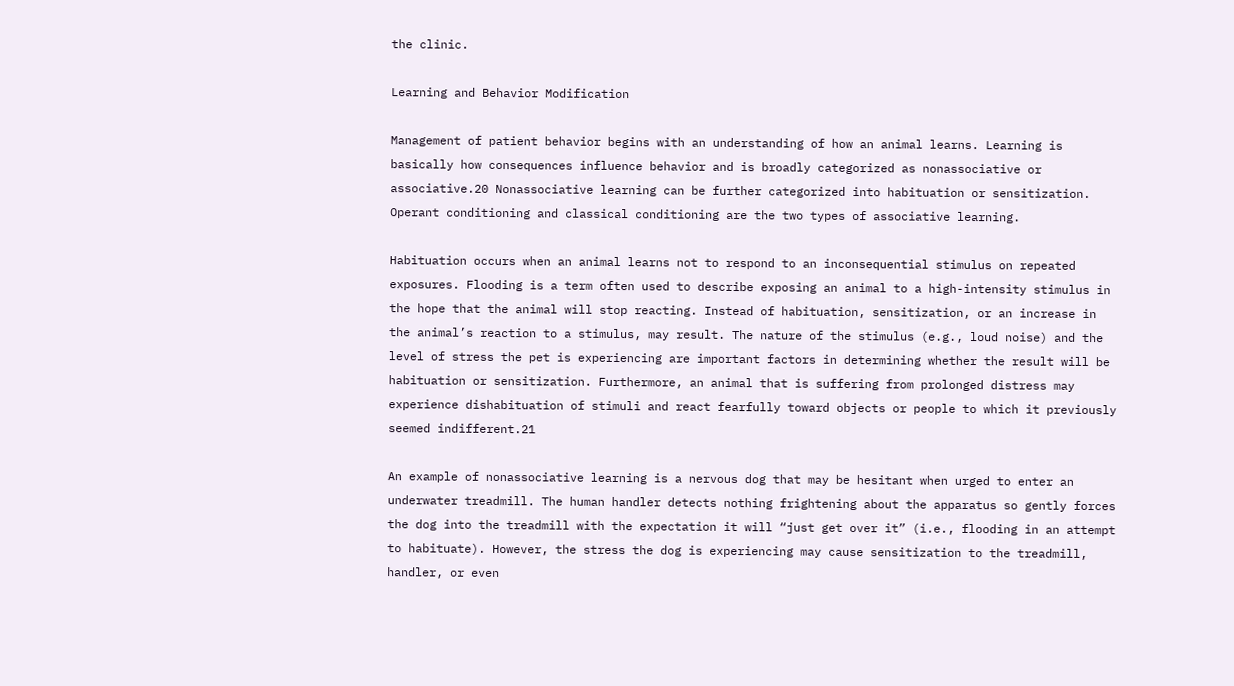the clinic.

Learning and Behavior Modification

Management of patient behavior begins with an understanding of how an animal learns. Learning is basically how consequences influence behavior and is broadly categorized as nonassociative or associative.20 Nonassociative learning can be further categorized into habituation or sensitization. Operant conditioning and classical conditioning are the two types of associative learning.

Habituation occurs when an animal learns not to respond to an inconsequential stimulus on repeated exposures. Flooding is a term often used to describe exposing an animal to a high-intensity stimulus in the hope that the animal will stop reacting. Instead of habituation, sensitization, or an increase in the animal’s reaction to a stimulus, may result. The nature of the stimulus (e.g., loud noise) and the level of stress the pet is experiencing are important factors in determining whether the result will be habituation or sensitization. Furthermore, an animal that is suffering from prolonged distress may experience dishabituation of stimuli and react fearfully toward objects or people to which it previously seemed indifferent.21

An example of nonassociative learning is a nervous dog that may be hesitant when urged to enter an underwater treadmill. The human handler detects nothing frightening about the apparatus so gently forces the dog into the treadmill with the expectation it will “just get over it” (i.e., flooding in an attempt to habituate). However, the stress the dog is experiencing may cause sensitization to the treadmill, handler, or even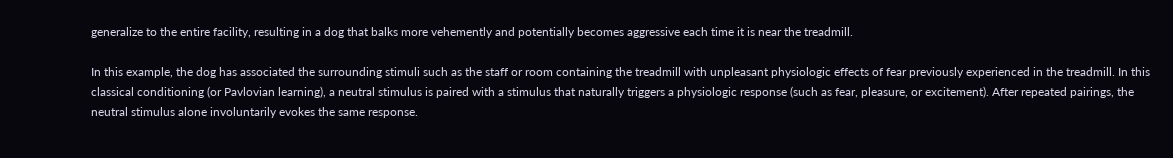generalize to the entire facility, resulting in a dog that balks more vehemently and potentially becomes aggressive each time it is near the treadmill.

In this example, the dog has associated the surrounding stimuli such as the staff or room containing the treadmill with unpleasant physiologic effects of fear previously experienced in the treadmill. In this classical conditioning (or Pavlovian learning), a neutral stimulus is paired with a stimulus that naturally triggers a physiologic response (such as fear, pleasure, or excitement). After repeated pairings, the neutral stimulus alone involuntarily evokes the same response.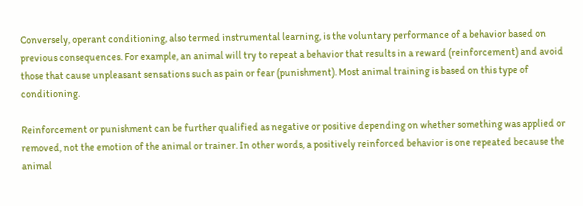Conversely, operant conditioning, also termed instrumental learning, is the voluntary performance of a behavior based on previous consequences. For example, an animal will try to repeat a behavior that results in a reward (reinforcement) and avoid those that cause unpleasant sensations such as pain or fear (punishment). Most animal training is based on this type of conditioning.

Reinforcement or punishment can be further qualified as negative or positive depending on whether something was applied or removed, not the emotion of the animal or trainer. In other words, a positively reinforced behavior is one repeated because the animal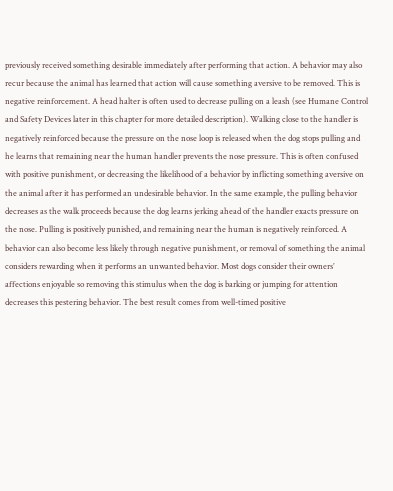previously received something desirable immediately after performing that action. A behavior may also recur because the animal has learned that action will cause something aversive to be removed. This is negative reinforcement. A head halter is often used to decrease pulling on a leash (see Humane Control and Safety Devices later in this chapter for more detailed description). Walking close to the handler is negatively reinforced because the pressure on the nose loop is released when the dog stops pulling and he learns that remaining near the human handler prevents the nose pressure. This is often confused with positive punishment, or decreasing the likelihood of a behavior by inflicting something aversive on the animal after it has performed an undesirable behavior. In the same example, the pulling behavior decreases as the walk proceeds because the dog learns jerking ahead of the handler exacts pressure on the nose. Pulling is positively punished, and remaining near the human is negatively reinforced. A behavior can also become less likely through negative punishment, or removal of something the animal considers rewarding when it performs an unwanted behavior. Most dogs consider their owners’ affections enjoyable so removing this stimulus when the dog is barking or jumping for attention decreases this pestering behavior. The best result comes from well-timed positive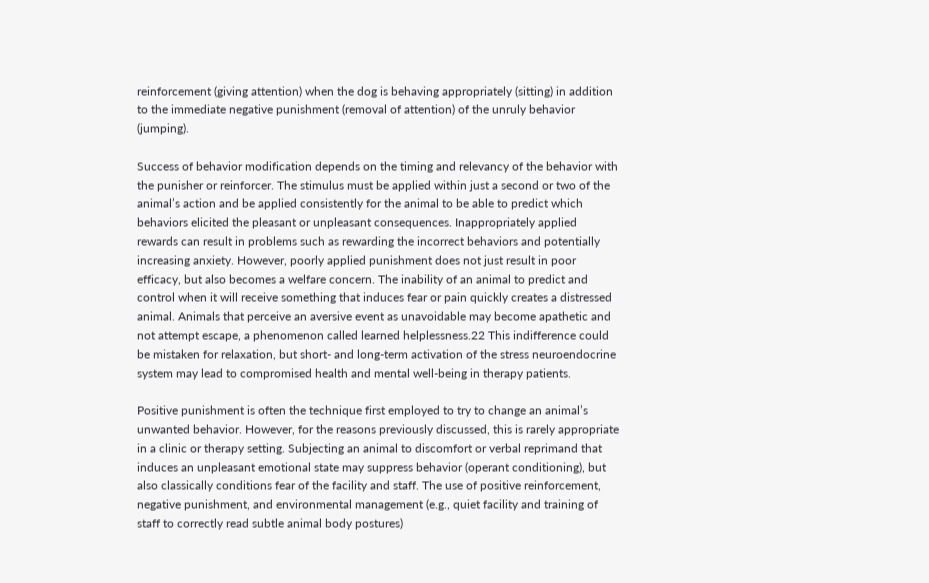reinforcement (giving attention) when the dog is behaving appropriately (sitting) in addition to the immediate negative punishment (removal of attention) of the unruly behavior (jumping).

Success of behavior modification depends on the timing and relevancy of the behavior with the punisher or reinforcer. The stimulus must be applied within just a second or two of the animal’s action and be applied consistently for the animal to be able to predict which behaviors elicited the pleasant or unpleasant consequences. Inappropriately applied rewards can result in problems such as rewarding the incorrect behaviors and potentially increasing anxiety. However, poorly applied punishment does not just result in poor efficacy, but also becomes a welfare concern. The inability of an animal to predict and control when it will receive something that induces fear or pain quickly creates a distressed animal. Animals that perceive an aversive event as unavoidable may become apathetic and not attempt escape, a phenomenon called learned helplessness.22 This indifference could be mistaken for relaxation, but short- and long-term activation of the stress neuroendocrine system may lead to compromised health and mental well-being in therapy patients.

Positive punishment is often the technique first employed to try to change an animal’s unwanted behavior. However, for the reasons previously discussed, this is rarely appropriate in a clinic or therapy setting. Subjecting an animal to discomfort or verbal reprimand that induces an unpleasant emotional state may suppress behavior (operant conditioning), but also classically conditions fear of the facility and staff. The use of positive reinforcement, negative punishment, and environmental management (e.g., quiet facility and training of staff to correctly read subtle animal body postures)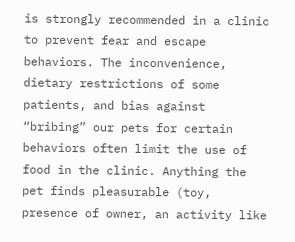is strongly recommended in a clinic to prevent fear and escape behaviors. The inconvenience, dietary restrictions of some patients, and bias against “bribing” our pets for certain behaviors often limit the use of food in the clinic. Anything the pet finds pleasurable (toy, presence of owner, an activity like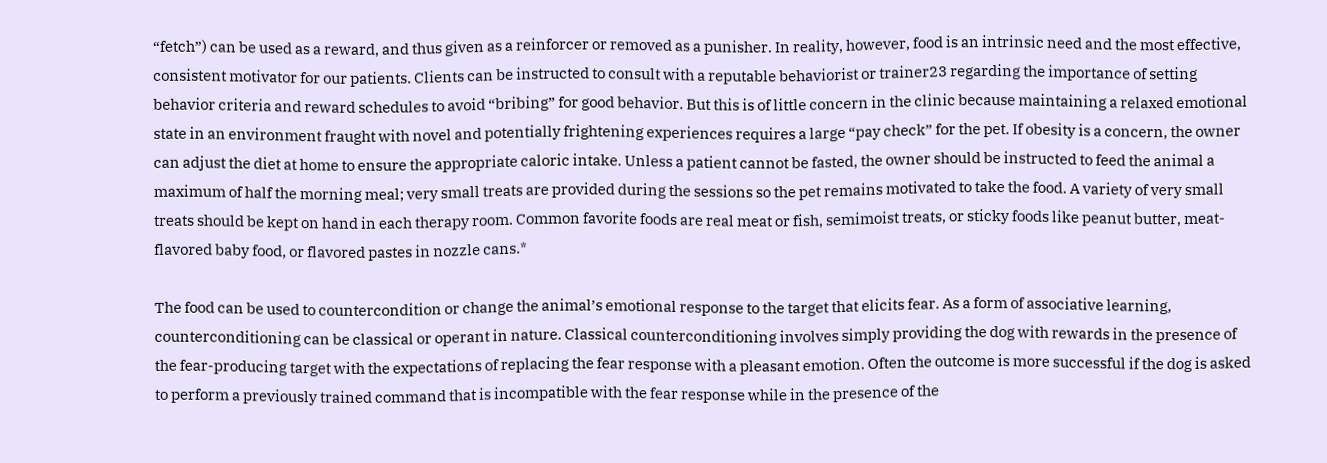“fetch”) can be used as a reward, and thus given as a reinforcer or removed as a punisher. In reality, however, food is an intrinsic need and the most effective, consistent motivator for our patients. Clients can be instructed to consult with a reputable behaviorist or trainer23 regarding the importance of setting behavior criteria and reward schedules to avoid “bribing” for good behavior. But this is of little concern in the clinic because maintaining a relaxed emotional state in an environment fraught with novel and potentially frightening experiences requires a large “pay check” for the pet. If obesity is a concern, the owner can adjust the diet at home to ensure the appropriate caloric intake. Unless a patient cannot be fasted, the owner should be instructed to feed the animal a maximum of half the morning meal; very small treats are provided during the sessions so the pet remains motivated to take the food. A variety of very small treats should be kept on hand in each therapy room. Common favorite foods are real meat or fish, semimoist treats, or sticky foods like peanut butter, meat-flavored baby food, or flavored pastes in nozzle cans.*

The food can be used to countercondition or change the animal’s emotional response to the target that elicits fear. As a form of associative learning, counterconditioning can be classical or operant in nature. Classical counterconditioning involves simply providing the dog with rewards in the presence of the fear-producing target with the expectations of replacing the fear response with a pleasant emotion. Often the outcome is more successful if the dog is asked to perform a previously trained command that is incompatible with the fear response while in the presence of the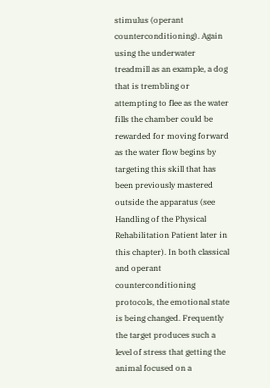stimulus (operant counterconditioning). Again using the underwater treadmill as an example, a dog that is trembling or attempting to flee as the water fills the chamber could be rewarded for moving forward as the water flow begins by targeting this skill that has been previously mastered outside the apparatus (see Handling of the Physical Rehabilitation Patient later in this chapter). In both classical and operant counterconditioning protocols, the emotional state is being changed. Frequently the target produces such a level of stress that getting the animal focused on a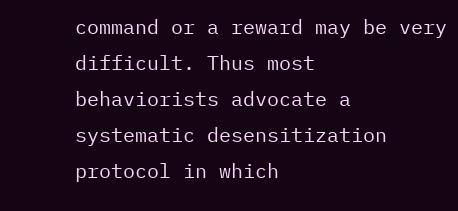command or a reward may be very difficult. Thus most behaviorists advocate a systematic desensitization protocol in which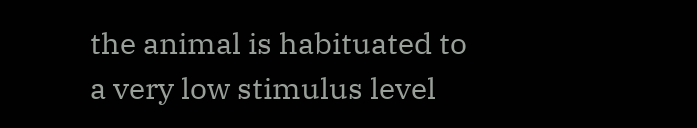the animal is habituated to a very low stimulus level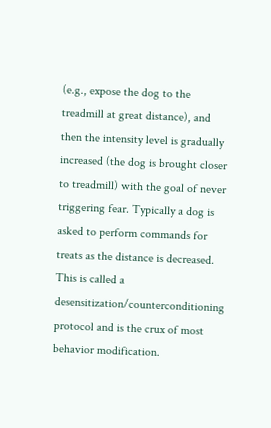(e.g., expose the dog to the treadmill at great distance), and then the intensity level is gradually increased (the dog is brought closer to treadmill) with the goal of never triggering fear. Typically a dog is asked to perform commands for treats as the distance is decreased. This is called a desensitization/counterconditioning protocol and is the crux of most behavior modification.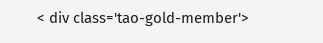< div class='tao-gold-member'>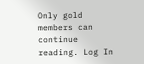Only gold members can continue reading. Log In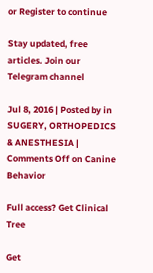or Register to continue

Stay updated, free articles. Join our Telegram channel

Jul 8, 2016 | Posted by in SUGERY, ORTHOPEDICS & ANESTHESIA | Comments Off on Canine Behavior

Full access? Get Clinical Tree

Get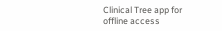Clinical Tree app for offline access